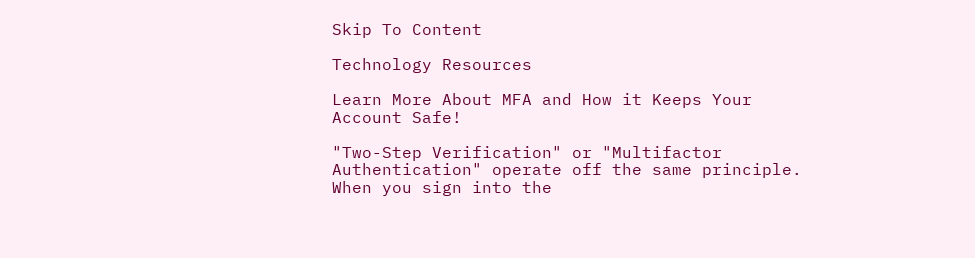Skip To Content

Technology Resources

Learn More About MFA and How it Keeps Your Account Safe!

"Two-Step Verification" or "Multifactor Authentication" operate off the same principle. When you sign into the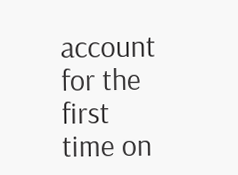account for the first time on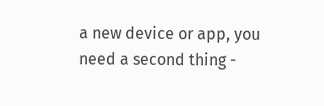a new device or app, you need a second thing -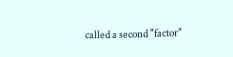called a second "factor"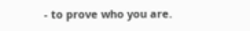- to prove who you are.